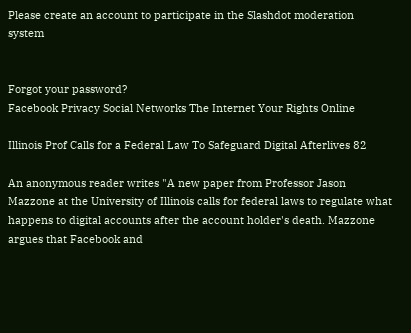Please create an account to participate in the Slashdot moderation system


Forgot your password?
Facebook Privacy Social Networks The Internet Your Rights Online

Illinois Prof Calls for a Federal Law To Safeguard Digital Afterlives 82

An anonymous reader writes "A new paper from Professor Jason Mazzone at the University of Illinois calls for federal laws to regulate what happens to digital accounts after the account holder's death. Mazzone argues that Facebook and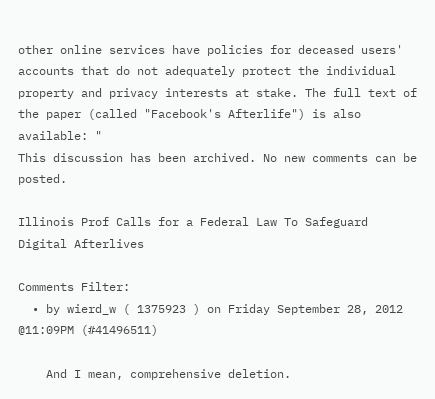other online services have policies for deceased users' accounts that do not adequately protect the individual property and privacy interests at stake. The full text of the paper (called "Facebook's Afterlife") is also available: "
This discussion has been archived. No new comments can be posted.

Illinois Prof Calls for a Federal Law To Safeguard Digital Afterlives

Comments Filter:
  • by wierd_w ( 1375923 ) on Friday September 28, 2012 @11:09PM (#41496511)

    And I mean, comprehensive deletion.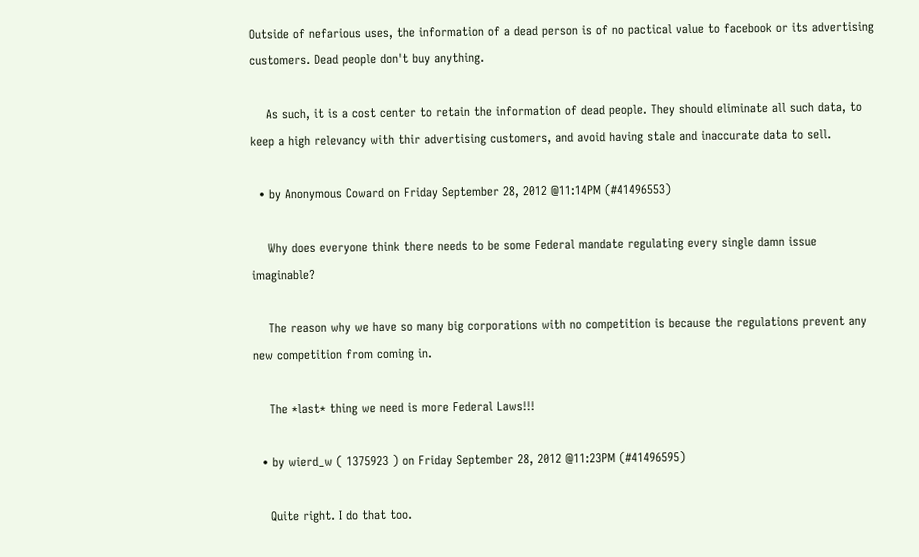Outside of nefarious uses, the information of a dead person is of no pactical value to facebook or its advertising customers. Dead people don't buy anything.

    As such, it is a cost center to retain the information of dead people. They should eliminate all such data, to keep a high relevancy with thir advertising customers, and avoid having stale and inaccurate data to sell.

  • by Anonymous Coward on Friday September 28, 2012 @11:14PM (#41496553)

    Why does everyone think there needs to be some Federal mandate regulating every single damn issue imaginable?

    The reason why we have so many big corporations with no competition is because the regulations prevent any new competition from coming in.

    The *last* thing we need is more Federal Laws!!!

  • by wierd_w ( 1375923 ) on Friday September 28, 2012 @11:23PM (#41496595)

    Quite right. I do that too.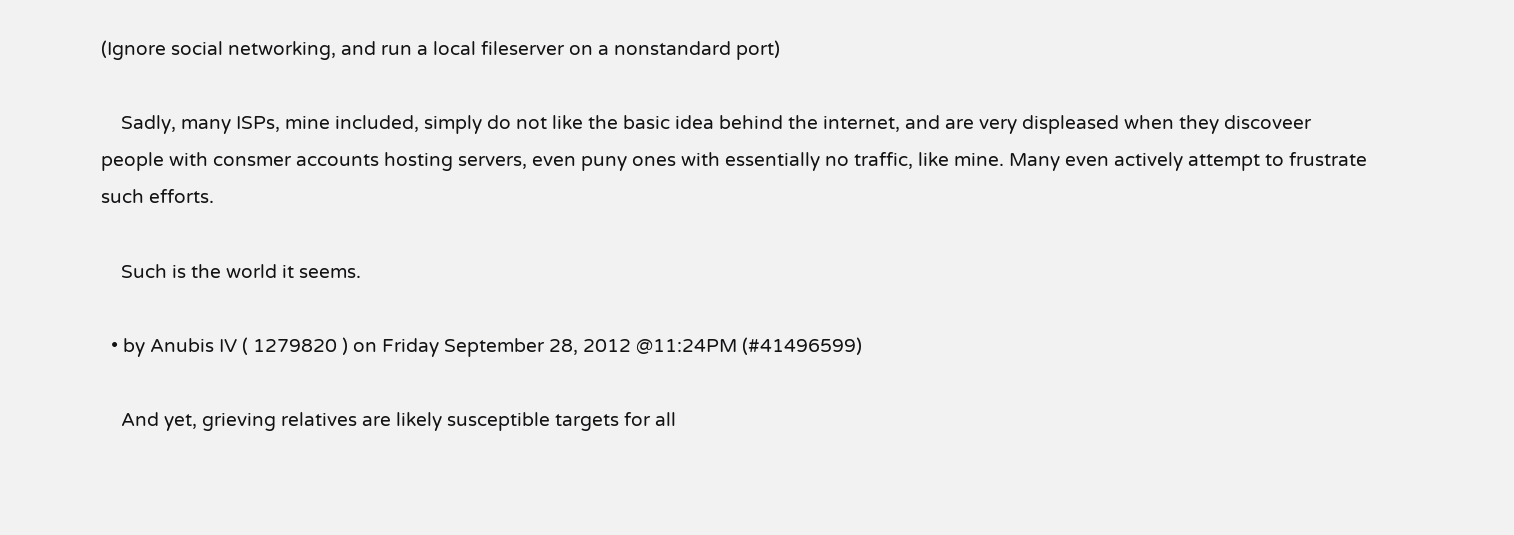(Ignore social networking, and run a local fileserver on a nonstandard port)

    Sadly, many ISPs, mine included, simply do not like the basic idea behind the internet, and are very displeased when they discoveer people with consmer accounts hosting servers, even puny ones with essentially no traffic, like mine. Many even actively attempt to frustrate such efforts.

    Such is the world it seems.

  • by Anubis IV ( 1279820 ) on Friday September 28, 2012 @11:24PM (#41496599)

    And yet, grieving relatives are likely susceptible targets for all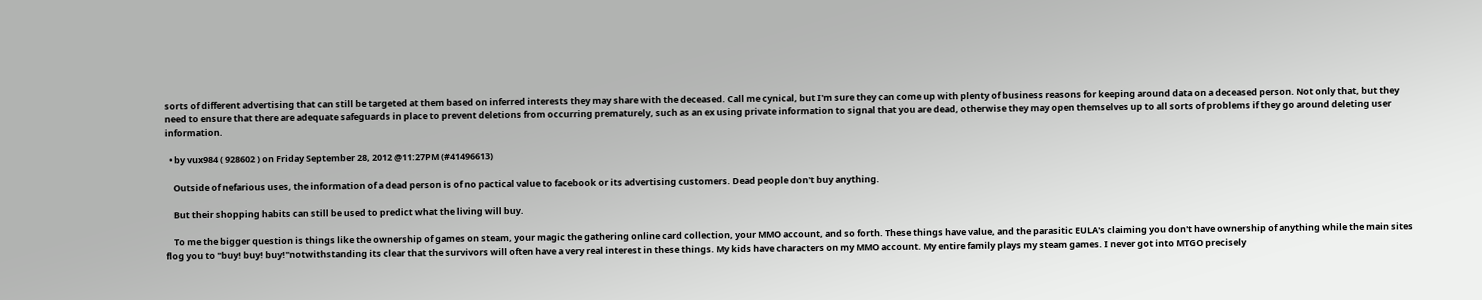sorts of different advertising that can still be targeted at them based on inferred interests they may share with the deceased. Call me cynical, but I'm sure they can come up with plenty of business reasons for keeping around data on a deceased person. Not only that, but they need to ensure that there are adequate safeguards in place to prevent deletions from occurring prematurely, such as an ex using private information to signal that you are dead, otherwise they may open themselves up to all sorts of problems if they go around deleting user information.

  • by vux984 ( 928602 ) on Friday September 28, 2012 @11:27PM (#41496613)

    Outside of nefarious uses, the information of a dead person is of no pactical value to facebook or its advertising customers. Dead people don't buy anything.

    But their shopping habits can still be used to predict what the living will buy.

    To me the bigger question is things like the ownership of games on steam, your magic the gathering online card collection, your MMO account, and so forth. These things have value, and the parasitic EULA's claiming you don't have ownership of anything while the main sites flog you to "buy! buy! buy!"notwithstanding its clear that the survivors will often have a very real interest in these things. My kids have characters on my MMO account. My entire family plays my steam games. I never got into MTGO precisely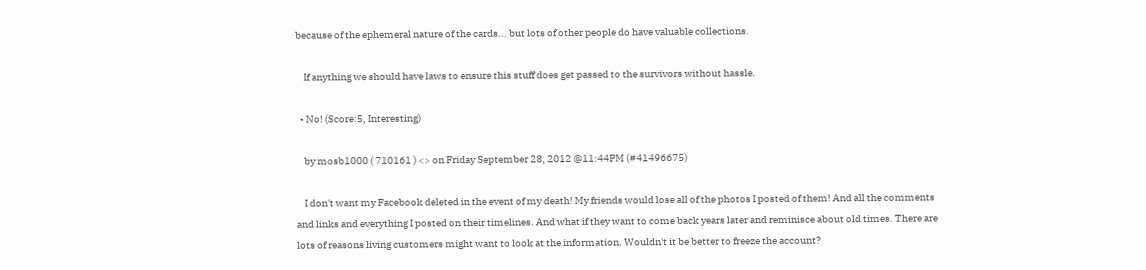because of the ephemeral nature of the cards... but lots of other people do have valuable collections.

    If anything we should have laws to ensure this stuff does get passed to the survivors without hassle.

  • No! (Score:5, Interesting)

    by mosb1000 ( 710161 ) <> on Friday September 28, 2012 @11:44PM (#41496675)

    I don't want my Facebook deleted in the event of my death! My friends would lose all of the photos I posted of them! And all the comments and links and everything I posted on their timelines. And what if they want to come back years later and reminisce about old times. There are lots of reasons living customers might want to look at the information. Wouldn't it be better to freeze the account?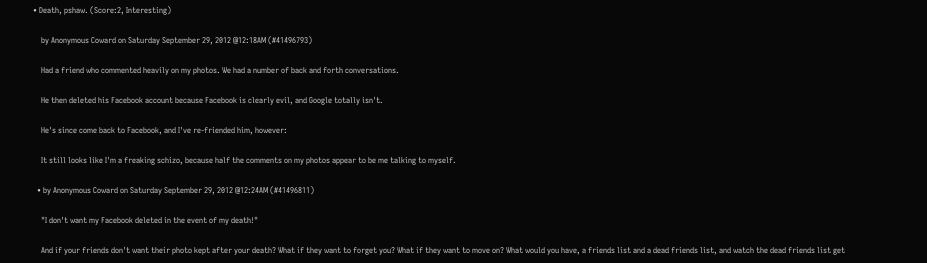• Death, pshaw. (Score:2, Interesting)

    by Anonymous Coward on Saturday September 29, 2012 @12:18AM (#41496793)

    Had a friend who commented heavily on my photos. We had a number of back and forth conversations.

    He then deleted his Facebook account because Facebook is clearly evil, and Google totally isn't.

    He's since come back to Facebook, and I've re-friended him, however:

    It still looks like I'm a freaking schizo, because half the comments on my photos appear to be me talking to myself.

  • by Anonymous Coward on Saturday September 29, 2012 @12:24AM (#41496811)

    "I don't want my Facebook deleted in the event of my death!"

    And if your friends don't want their photo kept after your death? What if they want to forget you? What if they want to move on? What would you have, a friends list and a dead friends list, and watch the dead friends list get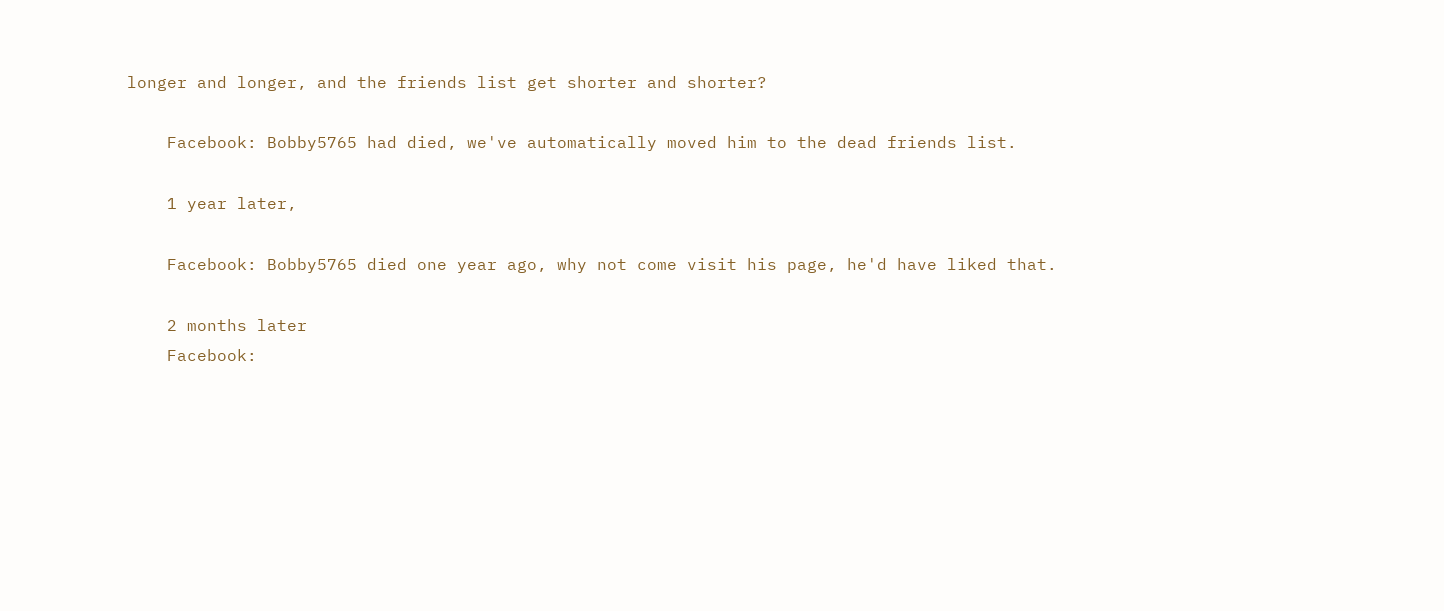longer and longer, and the friends list get shorter and shorter?

    Facebook: Bobby5765 had died, we've automatically moved him to the dead friends list.

    1 year later,

    Facebook: Bobby5765 died one year ago, why not come visit his page, he'd have liked that.

    2 months later
    Facebook: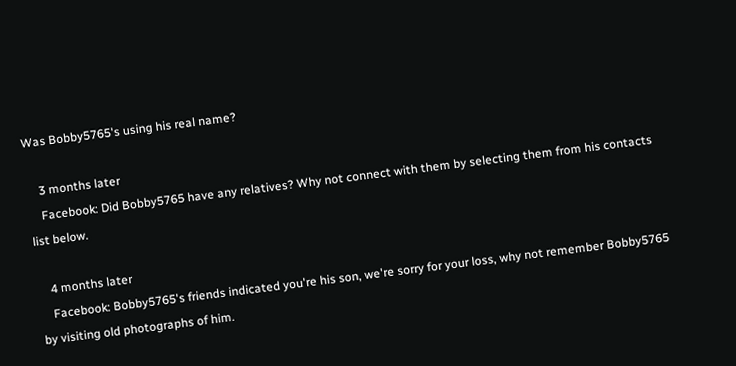Was Bobby5765's using his real name?

    3 months later
    Facebook: Did Bobby5765 have any relatives? Why not connect with them by selecting them from his contacts list below.

    4 months later
    Facebook: Bobby5765's friends indicated you're his son, we're sorry for your loss, why not remember Bobby5765 by visiting old photographs of him.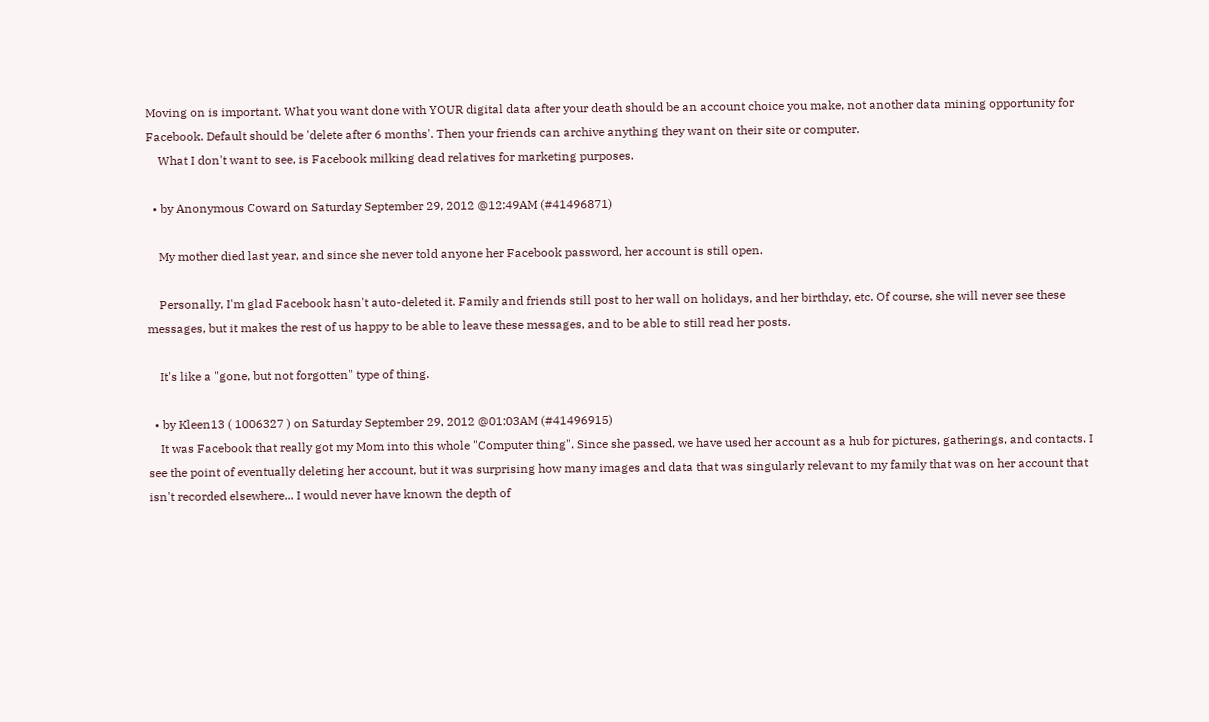Moving on is important. What you want done with YOUR digital data after your death should be an account choice you make, not another data mining opportunity for Facebook. Default should be 'delete after 6 months'. Then your friends can archive anything they want on their site or computer.
    What I don't want to see, is Facebook milking dead relatives for marketing purposes.

  • by Anonymous Coward on Saturday September 29, 2012 @12:49AM (#41496871)

    My mother died last year, and since she never told anyone her Facebook password, her account is still open.

    Personally, I'm glad Facebook hasn't auto-deleted it. Family and friends still post to her wall on holidays, and her birthday, etc. Of course, she will never see these messages, but it makes the rest of us happy to be able to leave these messages, and to be able to still read her posts.

    It's like a "gone, but not forgotten" type of thing.

  • by Kleen13 ( 1006327 ) on Saturday September 29, 2012 @01:03AM (#41496915)
    It was Facebook that really got my Mom into this whole "Computer thing". Since she passed, we have used her account as a hub for pictures, gatherings, and contacts. I see the point of eventually deleting her account, but it was surprising how many images and data that was singularly relevant to my family that was on her account that isn't recorded elsewhere... I would never have known the depth of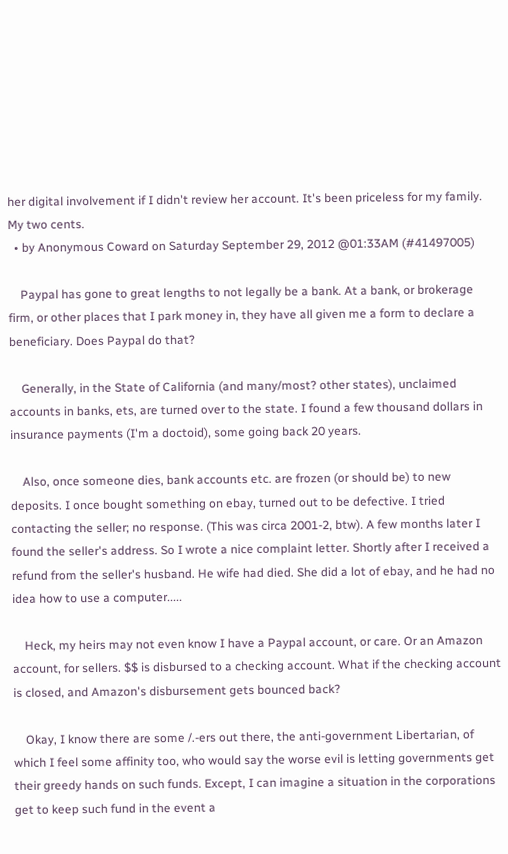her digital involvement if I didn't review her account. It's been priceless for my family. My two cents.
  • by Anonymous Coward on Saturday September 29, 2012 @01:33AM (#41497005)

    Paypal has gone to great lengths to not legally be a bank. At a bank, or brokerage firm, or other places that I park money in, they have all given me a form to declare a beneficiary. Does Paypal do that?

    Generally, in the State of California (and many/most? other states), unclaimed accounts in banks, ets, are turned over to the state. I found a few thousand dollars in insurance payments (I'm a doctoid), some going back 20 years.

    Also, once someone dies, bank accounts etc. are frozen (or should be) to new deposits. I once bought something on ebay, turned out to be defective. I tried contacting the seller; no response. (This was circa 2001-2, btw). A few months later I found the seller's address. So I wrote a nice complaint letter. Shortly after I received a refund from the seller's husband. He wife had died. She did a lot of ebay, and he had no idea how to use a computer.....

    Heck, my heirs may not even know I have a Paypal account, or care. Or an Amazon account, for sellers. $$ is disbursed to a checking account. What if the checking account is closed, and Amazon's disbursement gets bounced back?

    Okay, I know there are some /.-ers out there, the anti-government Libertarian, of which I feel some affinity too, who would say the worse evil is letting governments get their greedy hands on such funds. Except, I can imagine a situation in the corporations get to keep such fund in the event a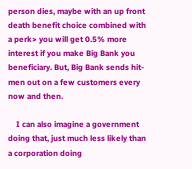person dies, maybe with an up front death benefit choice combined with a perk> you will get 0.5% more interest if you make Big Bank you beneficiary. But, Big Bank sends hit-men out on a few customers every now and then.

    I can also imagine a government doing that, just much less likely than a corporation doing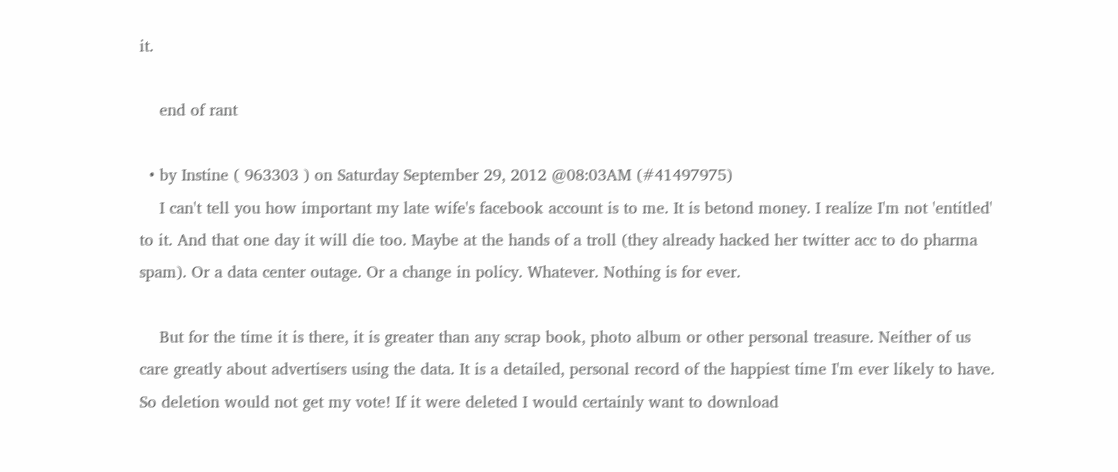it.

    end of rant

  • by Instine ( 963303 ) on Saturday September 29, 2012 @08:03AM (#41497975)
    I can't tell you how important my late wife's facebook account is to me. It is betond money. I realize I'm not 'entitled' to it. And that one day it will die too. Maybe at the hands of a troll (they already hacked her twitter acc to do pharma spam). Or a data center outage. Or a change in policy. Whatever. Nothing is for ever.

    But for the time it is there, it is greater than any scrap book, photo album or other personal treasure. Neither of us care greatly about advertisers using the data. It is a detailed, personal record of the happiest time I'm ever likely to have. So deletion would not get my vote! If it were deleted I would certainly want to download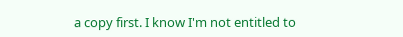a copy first. I know I'm not entitled to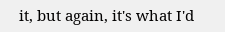it, but again, it's what I'd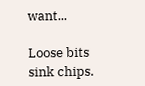want...

Loose bits sink chips.